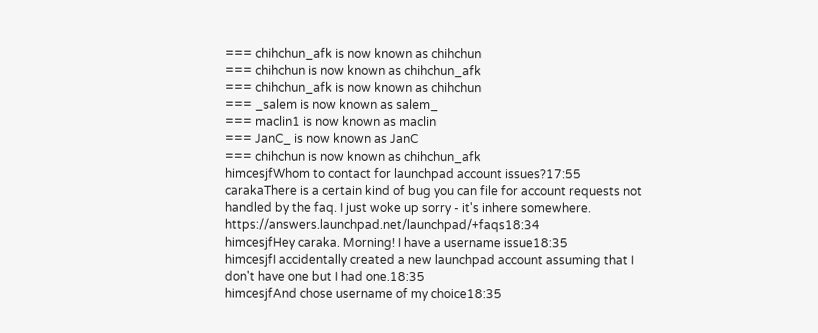=== chihchun_afk is now known as chihchun
=== chihchun is now known as chihchun_afk
=== chihchun_afk is now known as chihchun
=== _salem is now known as salem_
=== maclin1 is now known as maclin
=== JanC_ is now known as JanC
=== chihchun is now known as chihchun_afk
himcesjfWhom to contact for launchpad account issues?17:55
carakaThere is a certain kind of bug you can file for account requests not handled by the faq. I just woke up sorry - it's inhere somewhere. https://answers.launchpad.net/launchpad/+faqs18:34
himcesjfHey caraka. Morning! I have a username issue18:35
himcesjfI accidentally created a new launchpad account assuming that I don't have one but I had one.18:35
himcesjfAnd chose username of my choice18:35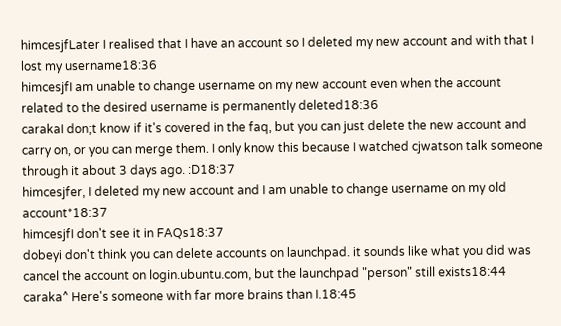himcesjfLater I realised that I have an account so I deleted my new account and with that I lost my username18:36
himcesjfI am unable to change username on my new account even when the account related to the desired username is permanently deleted18:36
carakaI don;t know if it's covered in the faq, but you can just delete the new account and carry on, or you can merge them. I only know this because I watched cjwatson talk someone through it about 3 days ago. :D18:37
himcesjfer, I deleted my new account and I am unable to change username on my old account*18:37
himcesjfI don't see it in FAQs18:37
dobeyi don't think you can delete accounts on launchpad. it sounds like what you did was cancel the account on login.ubuntu.com, but the launchpad "person" still exists18:44
caraka^ Here's someone with far more brains than I.18:45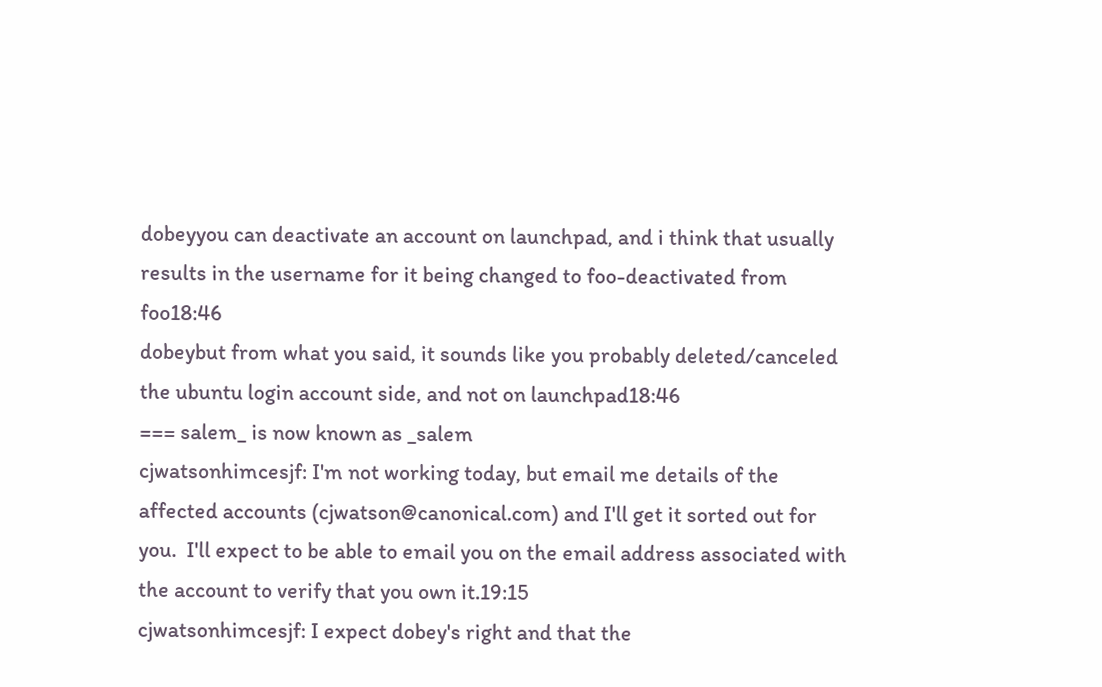dobeyyou can deactivate an account on launchpad, and i think that usually results in the username for it being changed to foo-deactivated from foo18:46
dobeybut from what you said, it sounds like you probably deleted/canceled the ubuntu login account side, and not on launchpad18:46
=== salem_ is now known as _salem
cjwatsonhimcesjf: I'm not working today, but email me details of the affected accounts (cjwatson@canonical.com) and I'll get it sorted out for you.  I'll expect to be able to email you on the email address associated with the account to verify that you own it.19:15
cjwatsonhimcesjf: I expect dobey's right and that the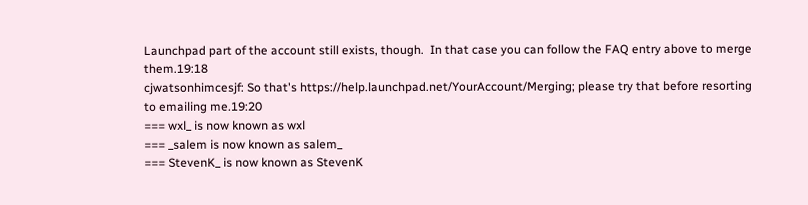Launchpad part of the account still exists, though.  In that case you can follow the FAQ entry above to merge them.19:18
cjwatsonhimcesjf: So that's https://help.launchpad.net/YourAccount/Merging; please try that before resorting to emailing me.19:20
=== wxl_ is now known as wxl
=== _salem is now known as salem_
=== StevenK_ is now known as StevenK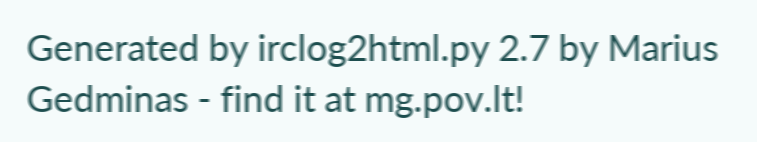Generated by irclog2html.py 2.7 by Marius Gedminas - find it at mg.pov.lt!